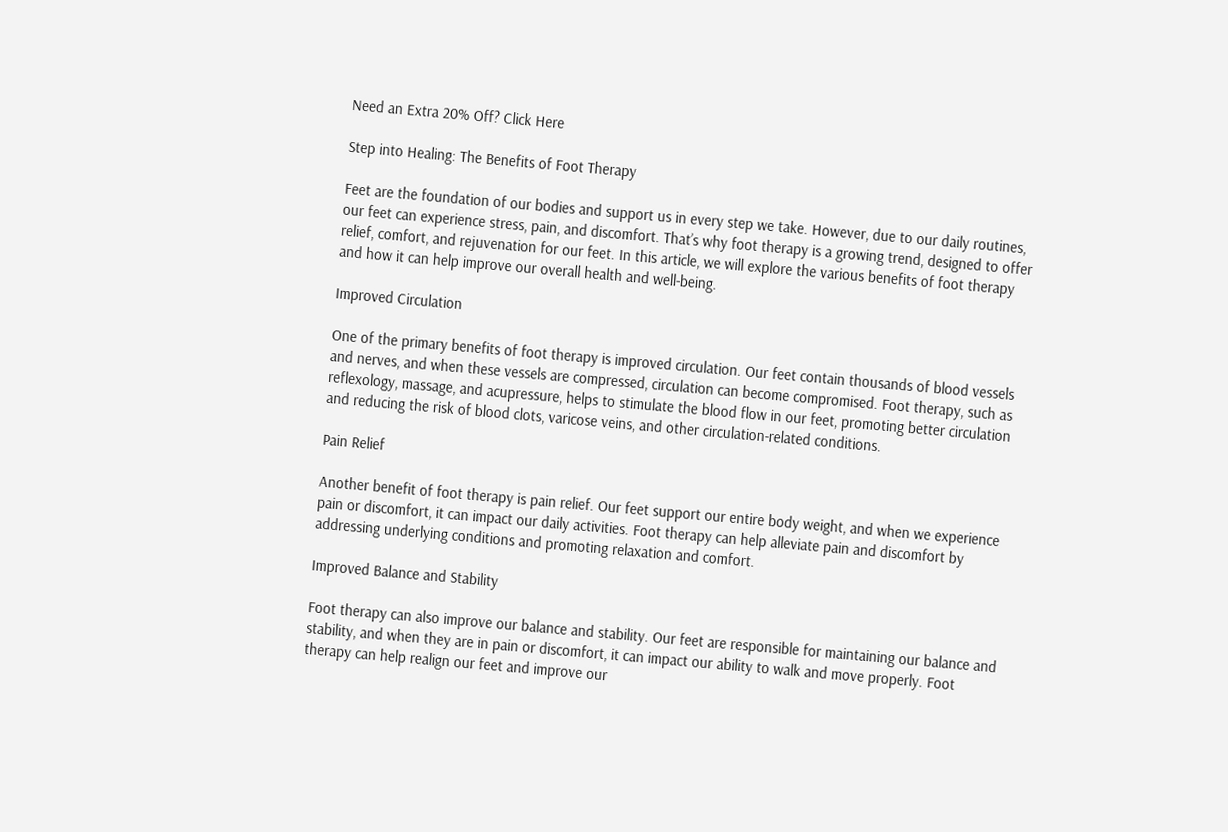Need an Extra 20% Off? Click Here

Step into Healing: The Benefits of Foot Therapy

Feet are the foundation of our bodies and support us in every step we take. However, due to our daily routines, our feet can experience stress, pain, and discomfort. That’s why foot therapy is a growing trend, designed to offer relief, comfort, and rejuvenation for our feet. In this article, we will explore the various benefits of foot therapy and how it can help improve our overall health and well-being.

Improved Circulation

One of the primary benefits of foot therapy is improved circulation. Our feet contain thousands of blood vessels and nerves, and when these vessels are compressed, circulation can become compromised. Foot therapy, such as reflexology, massage, and acupressure, helps to stimulate the blood flow in our feet, promoting better circulation and reducing the risk of blood clots, varicose veins, and other circulation-related conditions.

Pain Relief

Another benefit of foot therapy is pain relief. Our feet support our entire body weight, and when we experience pain or discomfort, it can impact our daily activities. Foot therapy can help alleviate pain and discomfort by addressing underlying conditions and promoting relaxation and comfort.

Improved Balance and Stability

Foot therapy can also improve our balance and stability. Our feet are responsible for maintaining our balance and stability, and when they are in pain or discomfort, it can impact our ability to walk and move properly. Foot therapy can help realign our feet and improve our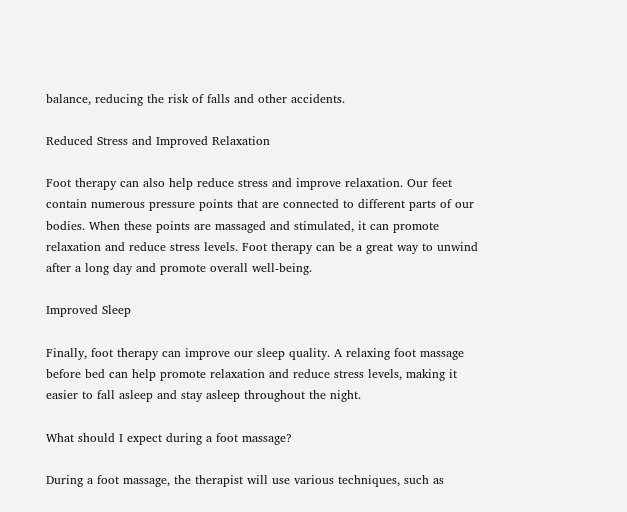balance, reducing the risk of falls and other accidents.

Reduced Stress and Improved Relaxation

Foot therapy can also help reduce stress and improve relaxation. Our feet contain numerous pressure points that are connected to different parts of our bodies. When these points are massaged and stimulated, it can promote relaxation and reduce stress levels. Foot therapy can be a great way to unwind after a long day and promote overall well-being.

Improved Sleep

Finally, foot therapy can improve our sleep quality. A relaxing foot massage before bed can help promote relaxation and reduce stress levels, making it easier to fall asleep and stay asleep throughout the night.

What should I expect during a foot massage?

During a foot massage, the therapist will use various techniques, such as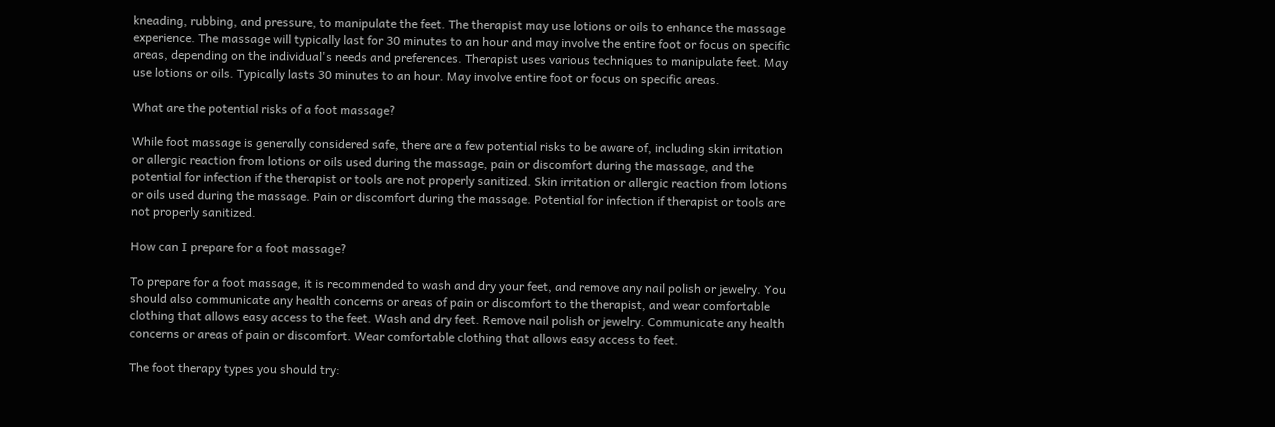kneading, rubbing, and pressure, to manipulate the feet. The therapist may use lotions or oils to enhance the massage experience. The massage will typically last for 30 minutes to an hour and may involve the entire foot or focus on specific areas, depending on the individual's needs and preferences. Therapist uses various techniques to manipulate feet. May use lotions or oils. Typically lasts 30 minutes to an hour. May involve entire foot or focus on specific areas.

What are the potential risks of a foot massage?

While foot massage is generally considered safe, there are a few potential risks to be aware of, including skin irritation or allergic reaction from lotions or oils used during the massage, pain or discomfort during the massage, and the potential for infection if the therapist or tools are not properly sanitized. Skin irritation or allergic reaction from lotions or oils used during the massage. Pain or discomfort during the massage. Potential for infection if therapist or tools are not properly sanitized.

How can I prepare for a foot massage?

To prepare for a foot massage, it is recommended to wash and dry your feet, and remove any nail polish or jewelry. You should also communicate any health concerns or areas of pain or discomfort to the therapist, and wear comfortable clothing that allows easy access to the feet. Wash and dry feet. Remove nail polish or jewelry. Communicate any health concerns or areas of pain or discomfort. Wear comfortable clothing that allows easy access to feet.

The foot therapy types you should try: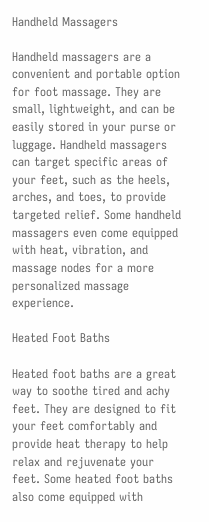Handheld Massagers

Handheld massagers are a convenient and portable option for foot massage. They are small, lightweight, and can be easily stored in your purse or luggage. Handheld massagers can target specific areas of your feet, such as the heels, arches, and toes, to provide targeted relief. Some handheld massagers even come equipped with heat, vibration, and massage nodes for a more personalized massage experience.

Heated Foot Baths

Heated foot baths are a great way to soothe tired and achy feet. They are designed to fit your feet comfortably and provide heat therapy to help relax and rejuvenate your feet. Some heated foot baths also come equipped with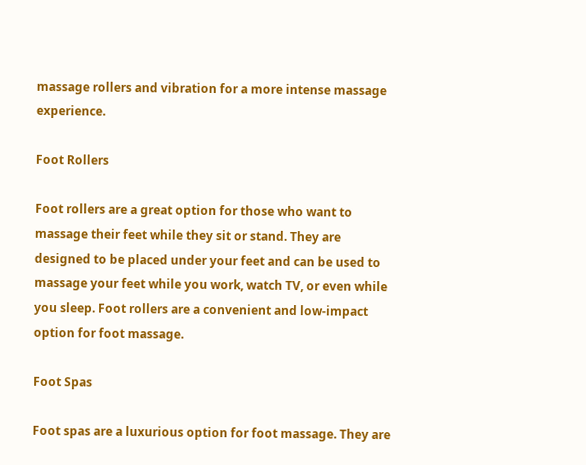massage rollers and vibration for a more intense massage experience.

Foot Rollers

Foot rollers are a great option for those who want to massage their feet while they sit or stand. They are designed to be placed under your feet and can be used to massage your feet while you work, watch TV, or even while you sleep. Foot rollers are a convenient and low-impact option for foot massage.

Foot Spas

Foot spas are a luxurious option for foot massage. They are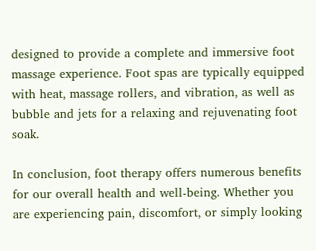designed to provide a complete and immersive foot massage experience. Foot spas are typically equipped with heat, massage rollers, and vibration, as well as bubble and jets for a relaxing and rejuvenating foot soak.

In conclusion, foot therapy offers numerous benefits for our overall health and well-being. Whether you are experiencing pain, discomfort, or simply looking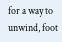for a way to unwind, foot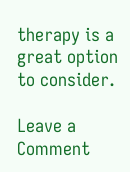therapy is a great option to consider.

Leave a Comment